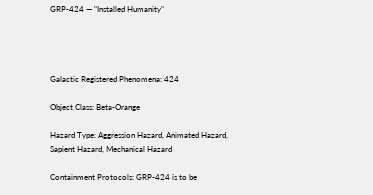GRP-424 — "Installed Humanity"




Galactic Registered Phenomena: 424

Object Class: Beta-Orange

Hazard Type: Aggression Hazard, Animated Hazard, Sapient Hazard, Mechanical Hazard

Containment Protocols: GRP-424 is to be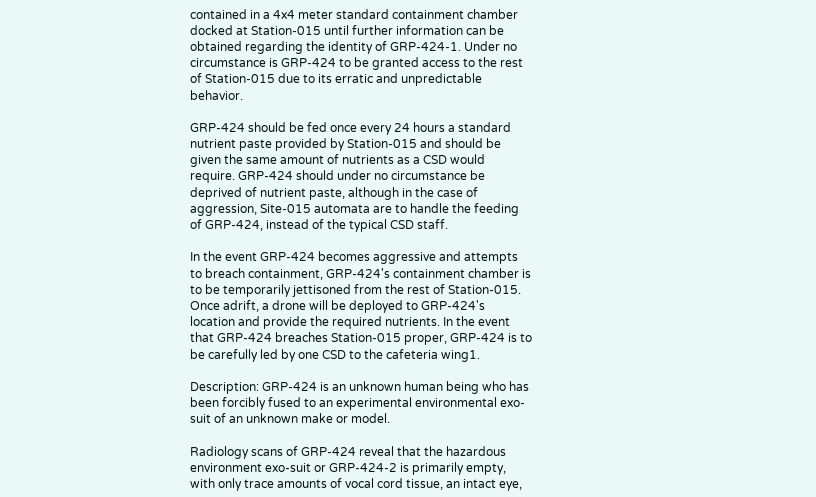contained in a 4x4 meter standard containment chamber docked at Station-015 until further information can be obtained regarding the identity of GRP-424-1. Under no circumstance is GRP-424 to be granted access to the rest of Station-015 due to its erratic and unpredictable behavior.

GRP-424 should be fed once every 24 hours a standard nutrient paste provided by Station-015 and should be given the same amount of nutrients as a CSD would require. GRP-424 should under no circumstance be deprived of nutrient paste, although in the case of aggression, Site-015 automata are to handle the feeding of GRP-424, instead of the typical CSD staff.

In the event GRP-424 becomes aggressive and attempts to breach containment, GRP-424's containment chamber is to be temporarily jettisoned from the rest of Station-015. Once adrift, a drone will be deployed to GRP-424's location and provide the required nutrients. In the event that GRP-424 breaches Station-015 proper, GRP-424 is to be carefully led by one CSD to the cafeteria wing1.

Description: GRP-424 is an unknown human being who has been forcibly fused to an experimental environmental exo-suit of an unknown make or model.

Radiology scans of GRP-424 reveal that the hazardous environment exo-suit or GRP-424-2 is primarily empty, with only trace amounts of vocal cord tissue, an intact eye,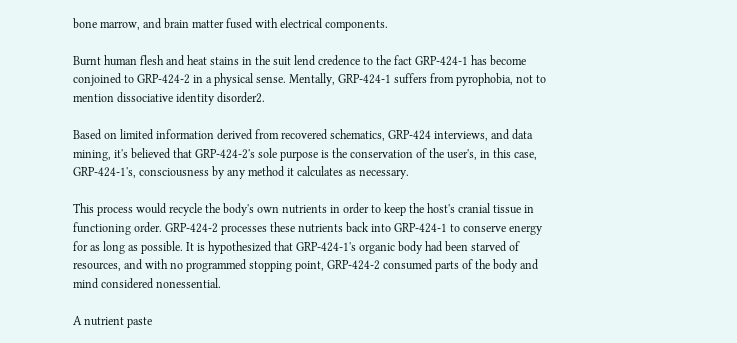bone marrow, and brain matter fused with electrical components.

Burnt human flesh and heat stains in the suit lend credence to the fact GRP-424-1 has become conjoined to GRP-424-2 in a physical sense. Mentally, GRP-424-1 suffers from pyrophobia, not to mention dissociative identity disorder2.

Based on limited information derived from recovered schematics, GRP-424 interviews, and data mining, it's believed that GRP-424-2's sole purpose is the conservation of the user's, in this case, GRP-424-1's, consciousness by any method it calculates as necessary.

This process would recycle the body's own nutrients in order to keep the host's cranial tissue in functioning order. GRP-424-2 processes these nutrients back into GRP-424-1 to conserve energy for as long as possible. It is hypothesized that GRP-424-1's organic body had been starved of resources, and with no programmed stopping point, GRP-424-2 consumed parts of the body and mind considered nonessential.

A nutrient paste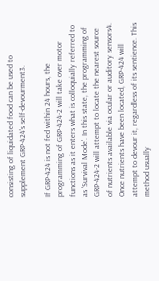consisting of liquidated food can be used to supplement GRP-424's self-devourment3.

If GRP-424 is not fed within 24 hours, the programming of GRP-424-2 will take over motor functions as it enters what is colloquially referred to as 'Survival Mode'. In this state, the programming of GRP-424-2 will attempt to locate the nearest source of nutrients available via ocular or auditory sensors4. Once nutrients have been located, GRP-424 will attempt to devour it, regardless of its sentience. This method usually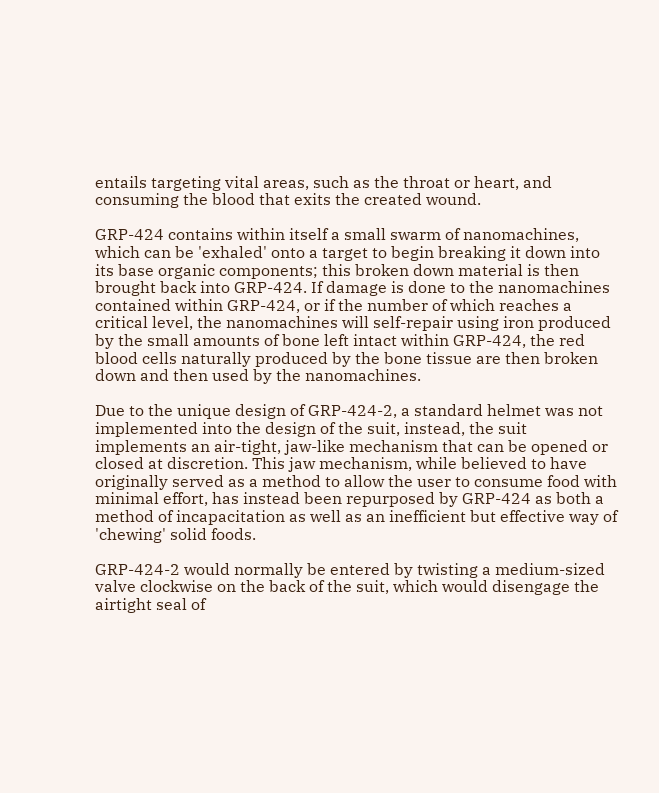entails targeting vital areas, such as the throat or heart, and consuming the blood that exits the created wound.

GRP-424 contains within itself a small swarm of nanomachines, which can be 'exhaled' onto a target to begin breaking it down into its base organic components; this broken down material is then brought back into GRP-424. If damage is done to the nanomachines contained within GRP-424, or if the number of which reaches a critical level, the nanomachines will self-repair using iron produced by the small amounts of bone left intact within GRP-424, the red blood cells naturally produced by the bone tissue are then broken down and then used by the nanomachines.

Due to the unique design of GRP-424-2, a standard helmet was not implemented into the design of the suit, instead, the suit implements an air-tight, jaw-like mechanism that can be opened or closed at discretion. This jaw mechanism, while believed to have originally served as a method to allow the user to consume food with minimal effort, has instead been repurposed by GRP-424 as both a method of incapacitation as well as an inefficient but effective way of 'chewing' solid foods.

GRP-424-2 would normally be entered by twisting a medium-sized valve clockwise on the back of the suit, which would disengage the airtight seal of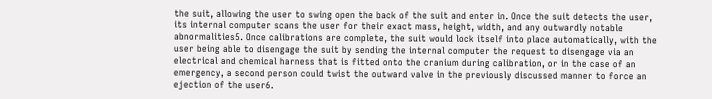the suit, allowing the user to swing open the back of the suit and enter in. Once the suit detects the user, its internal computer scans the user for their exact mass, height, width, and any outwardly notable abnormalities5. Once calibrations are complete, the suit would lock itself into place automatically, with the user being able to disengage the suit by sending the internal computer the request to disengage via an electrical and chemical harness that is fitted onto the cranium during calibration, or in the case of an emergency, a second person could twist the outward valve in the previously discussed manner to force an ejection of the user6.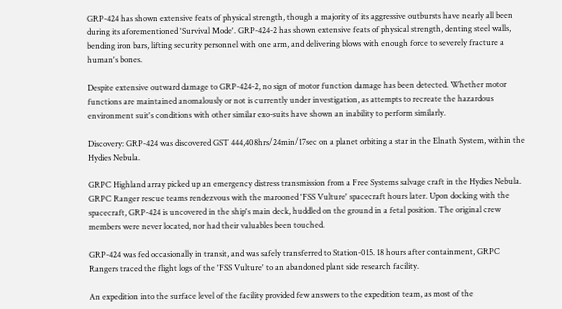GRP-424 has shown extensive feats of physical strength, though a majority of its aggressive outbursts have nearly all been during its aforementioned 'Survival Mode'. GRP-424-2 has shown extensive feats of physical strength, denting steel walls, bending iron bars, lifting security personnel with one arm, and delivering blows with enough force to severely fracture a human's bones.

Despite extensive outward damage to GRP-424-2, no sign of motor function damage has been detected. Whether motor functions are maintained anomalously or not is currently under investigation, as attempts to recreate the hazardous environment suit's conditions with other similar exo-suits have shown an inability to perform similarly.

Discovery: GRP-424 was discovered GST 444,408hrs/24min/17sec on a planet orbiting a star in the Elnath System, within the Hydies Nebula.

GRPC Highland array picked up an emergency distress transmission from a Free Systems salvage craft in the Hydies Nebula. GRPC Ranger rescue teams rendezvous with the marooned 'FSS Vulture' spacecraft hours later. Upon docking with the spacecraft, GRP-424 is uncovered in the ship's main deck, huddled on the ground in a fetal position. The original crew members were never located, nor had their valuables been touched.

GRP-424 was fed occasionally in transit, and was safely transferred to Station-015. 18 hours after containment, GRPC Rangers traced the flight logs of the 'FSS Vulture' to an abandoned plant side research facility.

An expedition into the surface level of the facility provided few answers to the expedition team, as most of the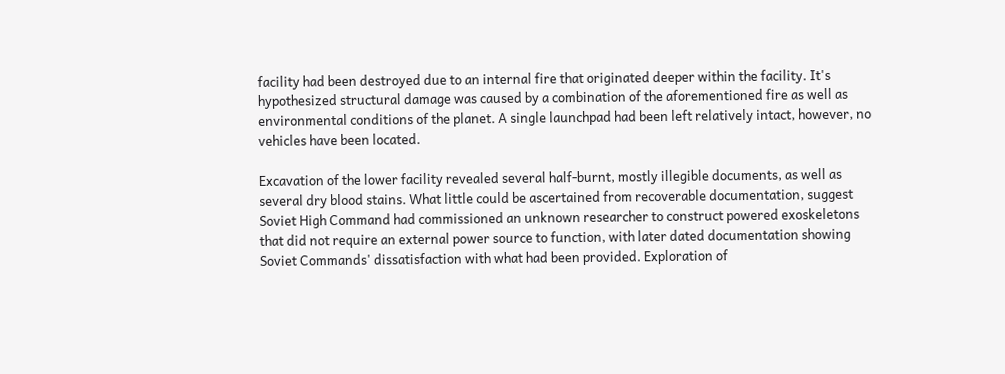facility had been destroyed due to an internal fire that originated deeper within the facility. It's hypothesized structural damage was caused by a combination of the aforementioned fire as well as environmental conditions of the planet. A single launchpad had been left relatively intact, however, no vehicles have been located.

Excavation of the lower facility revealed several half-burnt, mostly illegible documents, as well as several dry blood stains. What little could be ascertained from recoverable documentation, suggest Soviet High Command had commissioned an unknown researcher to construct powered exoskeletons that did not require an external power source to function, with later dated documentation showing Soviet Commands' dissatisfaction with what had been provided. Exploration of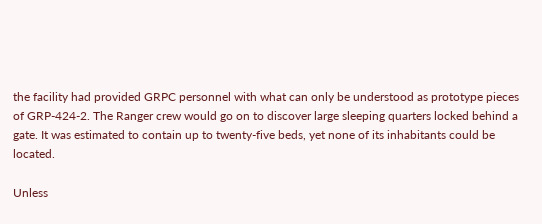the facility had provided GRPC personnel with what can only be understood as prototype pieces of GRP-424-2. The Ranger crew would go on to discover large sleeping quarters locked behind a gate. It was estimated to contain up to twenty-five beds, yet none of its inhabitants could be located.

Unless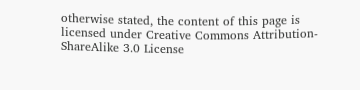otherwise stated, the content of this page is licensed under Creative Commons Attribution-ShareAlike 3.0 License